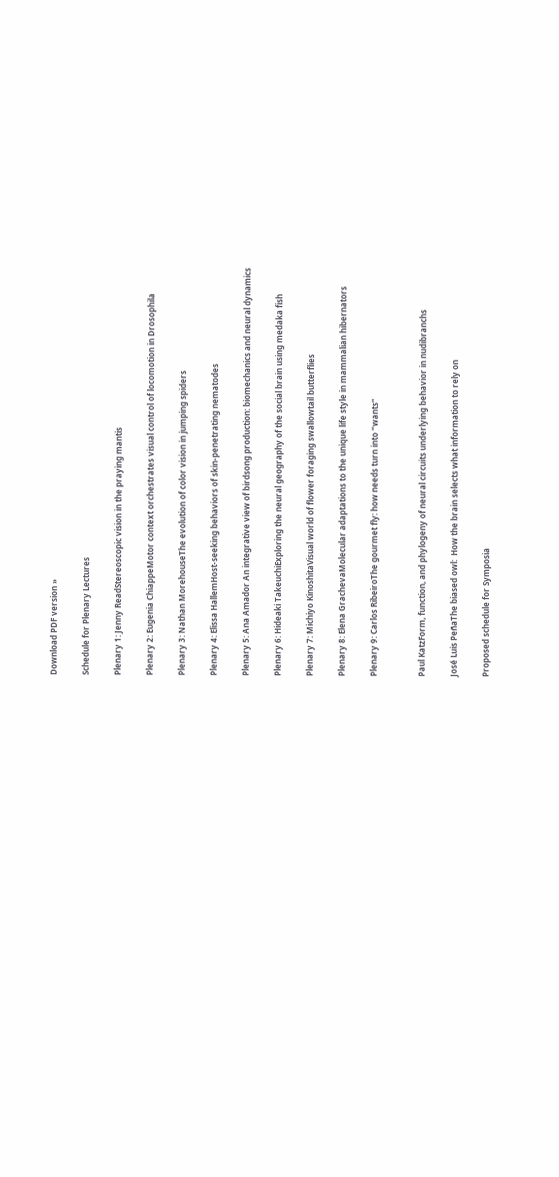Download PDF version »

Schedule for Plenary Lectures

Plenary 1: Jenny ReadStereoscopic vision in the praying mantis

Plenary 2: Eugenia ChiappeMotor context orchestrates visual control of locomotion in Drosophila

Plenary 3: Nathan MorehouseThe evolution of color vision in jumping spiders

Plenary 4: Elissa HallemHost-seeking behaviors of skin-penetrating nematodes

Plenary 5: Ana Amador An integrative view of birdsong production: biomechanics and neural dynamics

Plenary 6: Hideaki TakeuchiExploring the neural geography of the social brain using medaka fish

Plenary 7: Michiyo KinoshitaVisual world of flower foraging swallowtail butterflies

Plenary 8: Elena GrachevaMolecular adaptations to the unique life style in mammalian hibernators

Plenary 9: Carlos RibeiroThe gourmet fly: how needs turn into “wants”


Paul KatzForm, function, and phylogeny of neural circuits underlying behavior in nudibranchs

José Luis PeñaThe biased owl:  How the brain selects what information to rely on

Proposed schedule for Symposia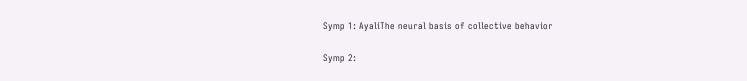Symp 1: AyaliThe neural basis of collective behavior

Symp 2: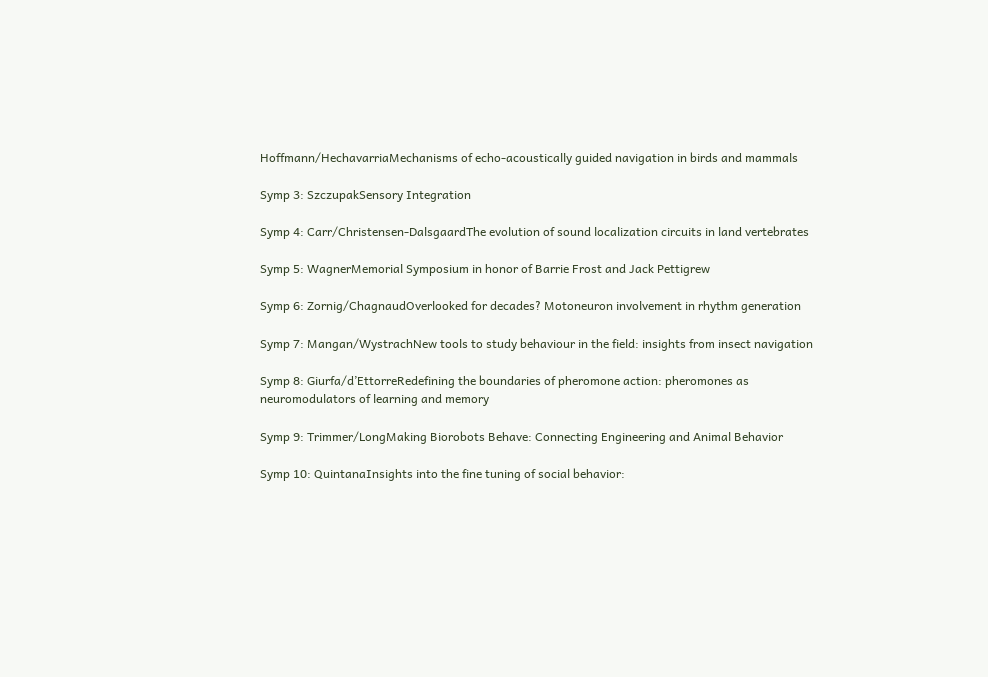Hoffmann/HechavarriaMechanisms of echo-acoustically guided navigation in birds and mammals

Symp 3: SzczupakSensory Integration

Symp 4: Carr/Christensen-DalsgaardThe evolution of sound localization circuits in land vertebrates

Symp 5: WagnerMemorial Symposium in honor of Barrie Frost and Jack Pettigrew

Symp 6: Zornig/ChagnaudOverlooked for decades? Motoneuron involvement in rhythm generation

Symp 7: Mangan/WystrachNew tools to study behaviour in the field: insights from insect navigation

Symp 8: Giurfa/d’EttorreRedefining the boundaries of pheromone action: pheromones as neuromodulators of learning and memory

Symp 9: Trimmer/LongMaking Biorobots Behave: Connecting Engineering and Animal Behavior

Symp 10: QuintanaInsights into the fine tuning of social behavior: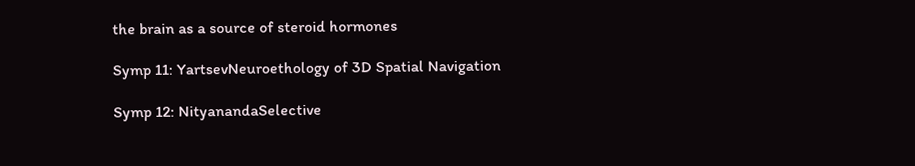the brain as a source of steroid hormones

Symp 11: YartsevNeuroethology of 3D Spatial Navigation

Symp 12: NityanandaSelective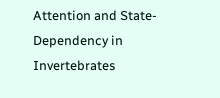Attention and State-Dependency in Invertebrates